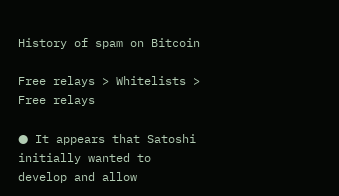History of spam on Bitcoin

Free relays > Whitelists > Free relays

● It appears that Satoshi initially wanted to develop and allow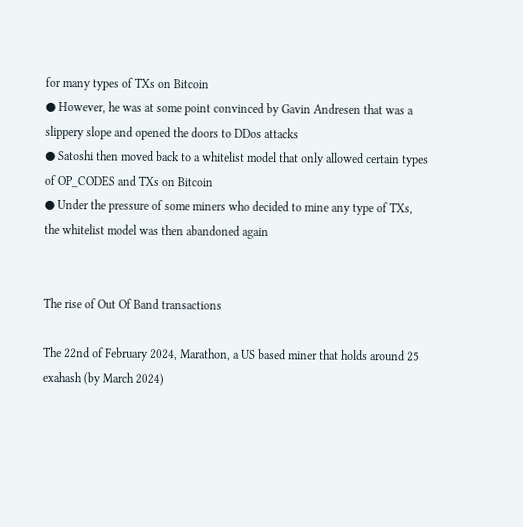for many types of TXs on Bitcoin
● However, he was at some point convinced by Gavin Andresen that was a slippery slope and opened the doors to DDos attacks
● Satoshi then moved back to a whitelist model that only allowed certain types of OP_CODES and TXs on Bitcoin
● Under the pressure of some miners who decided to mine any type of TXs, the whitelist model was then abandoned again


The rise of Out Of Band transactions

The 22nd of February 2024, Marathon, a US based miner that holds around 25 exahash (by March 2024)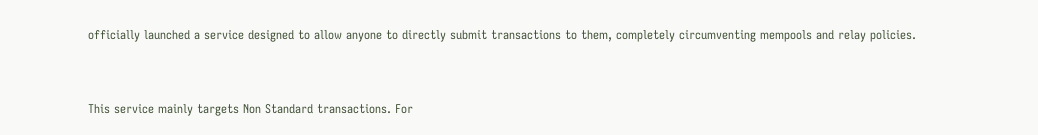officially launched a service designed to allow anyone to directly submit transactions to them, completely circumventing mempools and relay policies.


This service mainly targets Non Standard transactions. For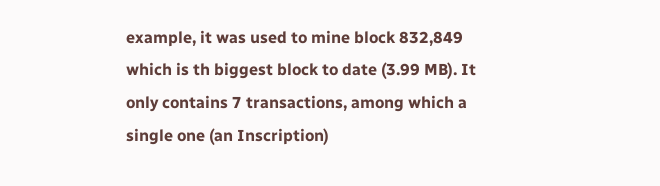example, it was used to mine block 832,849 which is th biggest block to date (3.99 MB). It only contains 7 transactions, among which a single one (an Inscription)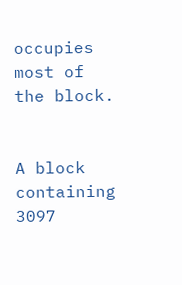occupies most of the block.


A block containing 3097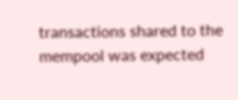transactions shared to the mempool was expected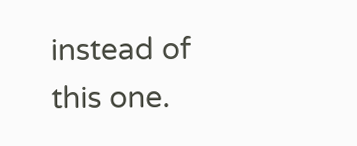instead of this one.